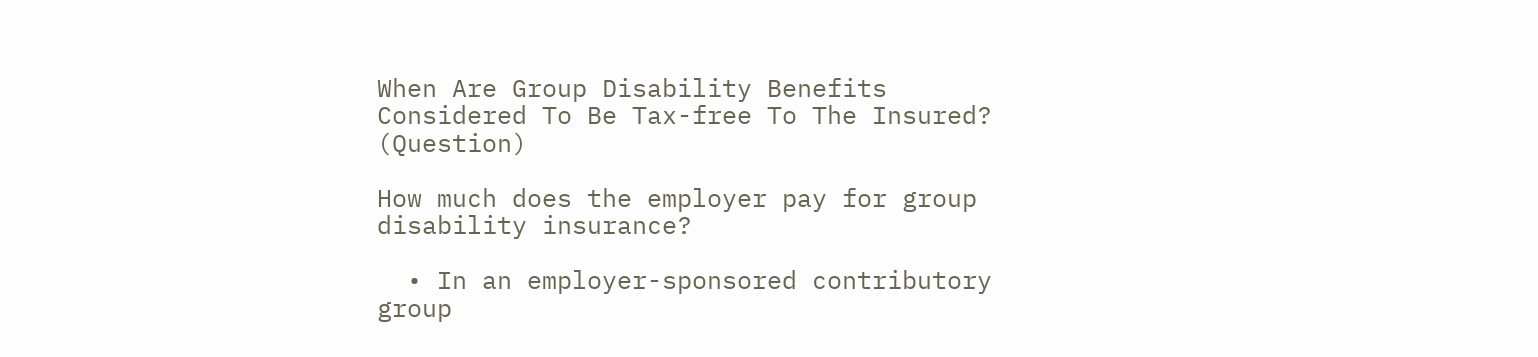When Are Group Disability Benefits Considered To Be Tax-free To The Insured? (Question)

How much does the employer pay for group disability insurance?

  • In an employer-sponsored contributory group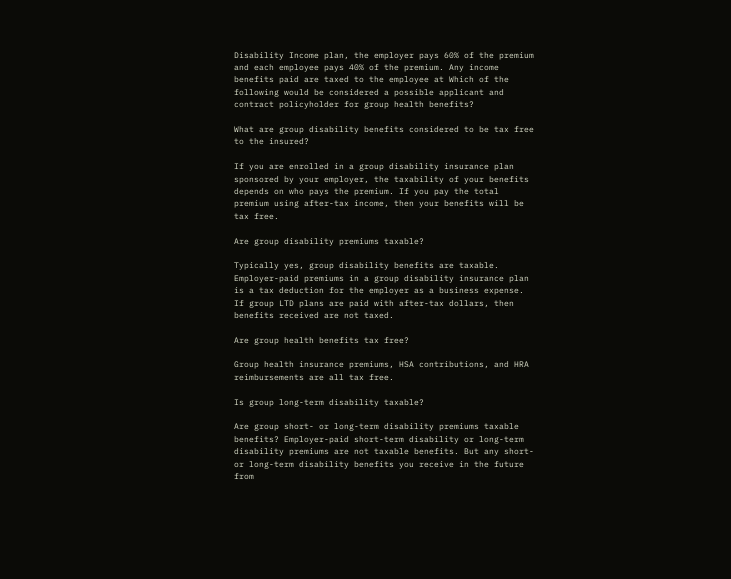Disability Income plan, the employer pays 60% of the premium and each employee pays 40% of the premium. Any income benefits paid are taxed to the employee at Which of the following would be considered a possible applicant and contract policyholder for group health benefits?

What are group disability benefits considered to be tax free to the insured?

If you are enrolled in a group disability insurance plan sponsored by your employer, the taxability of your benefits depends on who pays the premium. If you pay the total premium using after-tax income, then your benefits will be tax free.

Are group disability premiums taxable?

Typically yes, group disability benefits are taxable. Employer-paid premiums in a group disability insurance plan is a tax deduction for the employer as a business expense. If group LTD plans are paid with after-tax dollars, then benefits received are not taxed.

Are group health benefits tax free?

Group health insurance premiums, HSA contributions, and HRA reimbursements are all tax free.

Is group long-term disability taxable?

Are group short- or long-term disability premiums taxable benefits? Employer-paid short-term disability or long-term disability premiums are not taxable benefits. But any short- or long-term disability benefits you receive in the future from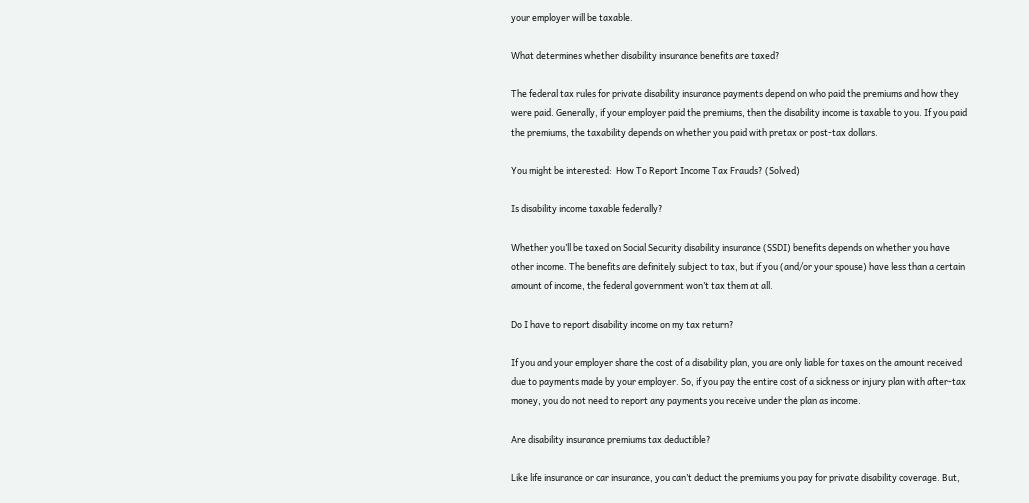your employer will be taxable.

What determines whether disability insurance benefits are taxed?

The federal tax rules for private disability insurance payments depend on who paid the premiums and how they were paid. Generally, if your employer paid the premiums, then the disability income is taxable to you. If you paid the premiums, the taxability depends on whether you paid with pretax or post-tax dollars.

You might be interested:  How To Report Income Tax Frauds? (Solved)

Is disability income taxable federally?

Whether you’ll be taxed on Social Security disability insurance (SSDI) benefits depends on whether you have other income. The benefits are definitely subject to tax, but if you (and/or your spouse) have less than a certain amount of income, the federal government won’t tax them at all.

Do I have to report disability income on my tax return?

If you and your employer share the cost of a disability plan, you are only liable for taxes on the amount received due to payments made by your employer. So, if you pay the entire cost of a sickness or injury plan with after-tax money, you do not need to report any payments you receive under the plan as income.

Are disability insurance premiums tax deductible?

Like life insurance or car insurance, you can’t deduct the premiums you pay for private disability coverage. But,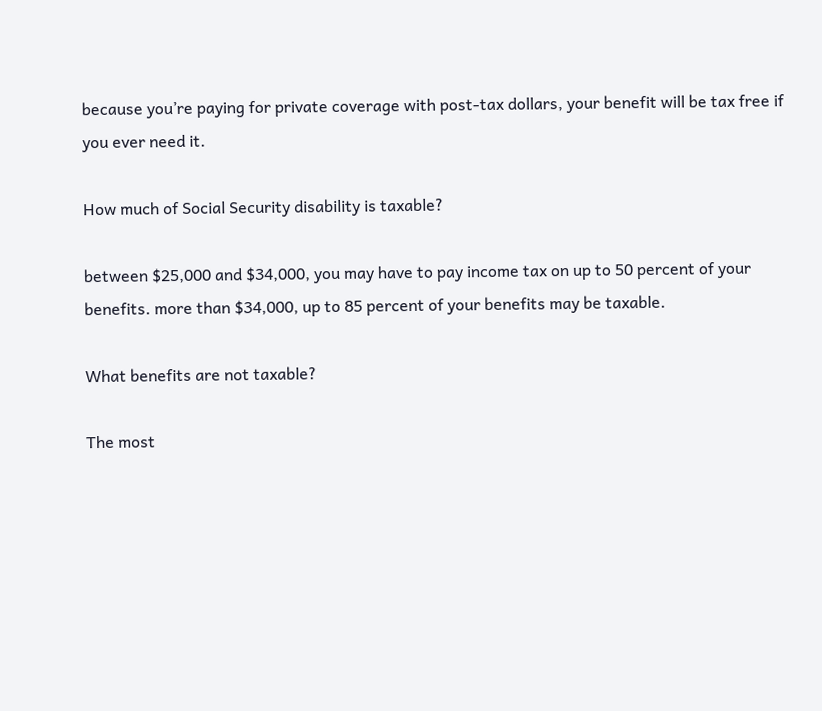because you’re paying for private coverage with post-tax dollars, your benefit will be tax free if you ever need it.

How much of Social Security disability is taxable?

between $25,000 and $34,000, you may have to pay income tax on up to 50 percent of your benefits. more than $34,000, up to 85 percent of your benefits may be taxable.

What benefits are not taxable?

The most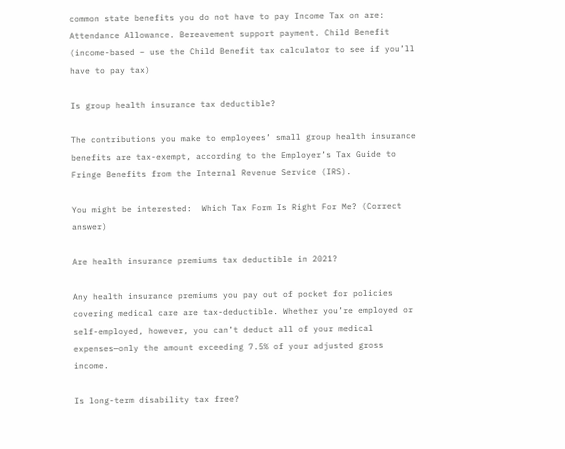common state benefits you do not have to pay Income Tax on are: Attendance Allowance. Bereavement support payment. Child Benefit (income-based – use the Child Benefit tax calculator to see if you’ll have to pay tax)

Is group health insurance tax deductible?

The contributions you make to employees’ small group health insurance benefits are tax-exempt, according to the Employer’s Tax Guide to Fringe Benefits from the Internal Revenue Service (IRS).

You might be interested:  Which Tax Form Is Right For Me? (Correct answer)

Are health insurance premiums tax deductible in 2021?

Any health insurance premiums you pay out of pocket for policies covering medical care are tax-deductible. Whether you’re employed or self-employed, however, you can’t deduct all of your medical expenses—only the amount exceeding 7.5% of your adjusted gross income.

Is long-term disability tax free?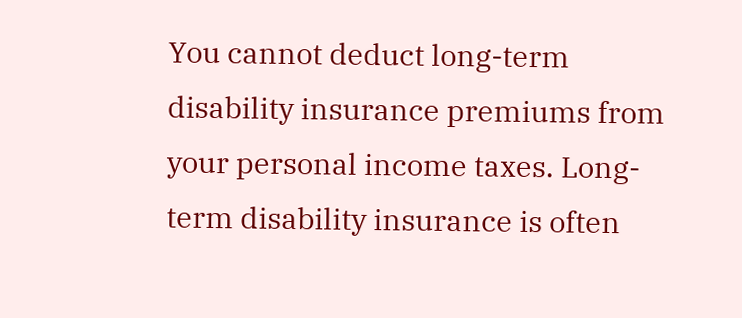You cannot deduct long-term disability insurance premiums from your personal income taxes. Long-term disability insurance is often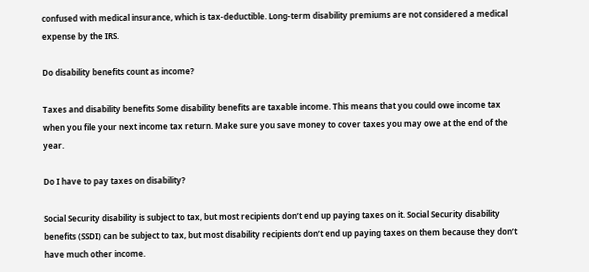confused with medical insurance, which is tax-deductible. Long-term disability premiums are not considered a medical expense by the IRS.

Do disability benefits count as income?

Taxes and disability benefits Some disability benefits are taxable income. This means that you could owe income tax when you file your next income tax return. Make sure you save money to cover taxes you may owe at the end of the year.

Do I have to pay taxes on disability?

Social Security disability is subject to tax, but most recipients don’t end up paying taxes on it. Social Security disability benefits (SSDI) can be subject to tax, but most disability recipients don’t end up paying taxes on them because they don’t have much other income.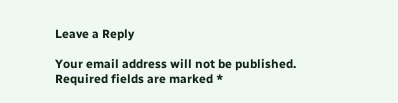Leave a Reply

Your email address will not be published. Required fields are marked *